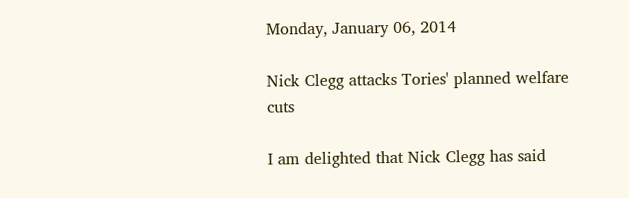Monday, January 06, 2014

Nick Clegg attacks Tories' planned welfare cuts

I am delighted that Nick Clegg has said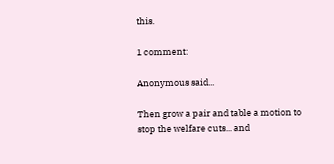this.

1 comment:

Anonymous said...

Then grow a pair and table a motion to stop the welfare cuts... and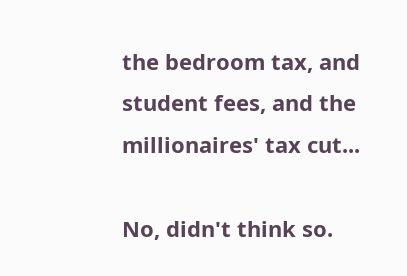the bedroom tax, and student fees, and the millionaires' tax cut...

No, didn't think so.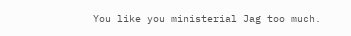You like you ministerial Jag too much.